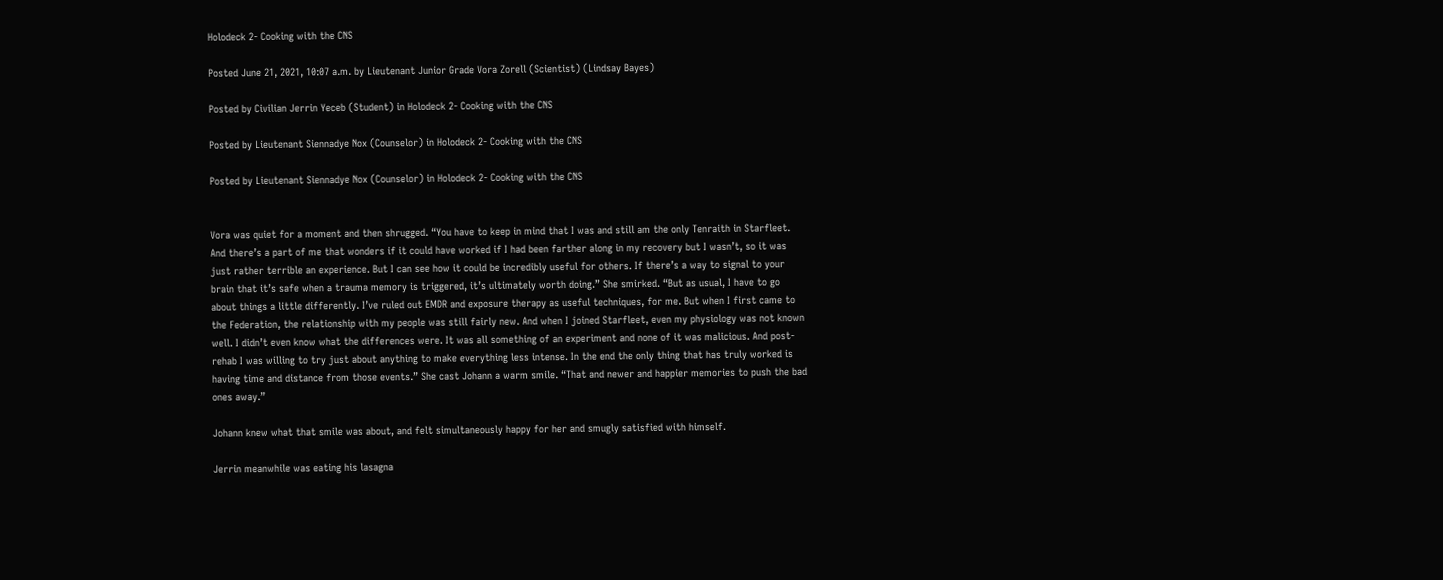Holodeck 2- Cooking with the CNS

Posted June 21, 2021, 10:07 a.m. by Lieutenant Junior Grade Vora Zorell (Scientist) (Lindsay Bayes)

Posted by Civilian Jerrin Yeceb (Student) in Holodeck 2- Cooking with the CNS

Posted by Lieutenant Siennadye Nox (Counselor) in Holodeck 2- Cooking with the CNS

Posted by Lieutenant Siennadye Nox (Counselor) in Holodeck 2- Cooking with the CNS


Vora was quiet for a moment and then shrugged. “You have to keep in mind that I was and still am the only Tenraith in Starfleet. And there’s a part of me that wonders if it could have worked if I had been farther along in my recovery but I wasn’t, so it was just rather terrible an experience. But I can see how it could be incredibly useful for others. If there’s a way to signal to your brain that it’s safe when a trauma memory is triggered, it’s ultimately worth doing.” She smirked. “But as usual, I have to go about things a little differently. I’ve ruled out EMDR and exposure therapy as useful techniques, for me. But when I first came to the Federation, the relationship with my people was still fairly new. And when I joined Starfleet, even my physiology was not known well. I didn’t even know what the differences were. It was all something of an experiment and none of it was malicious. And post-rehab I was willing to try just about anything to make everything less intense. In the end the only thing that has truly worked is having time and distance from those events.” She cast Johann a warm smile. “That and newer and happier memories to push the bad ones away.”

Johann knew what that smile was about, and felt simultaneously happy for her and smugly satisfied with himself.

Jerrin meanwhile was eating his lasagna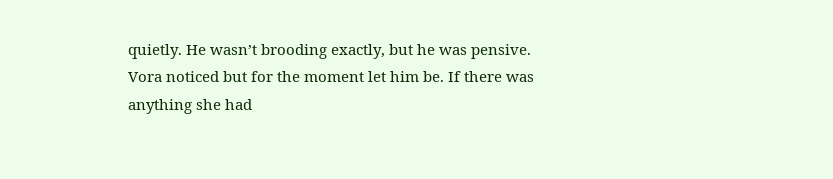quietly. He wasn’t brooding exactly, but he was pensive. Vora noticed but for the moment let him be. If there was anything she had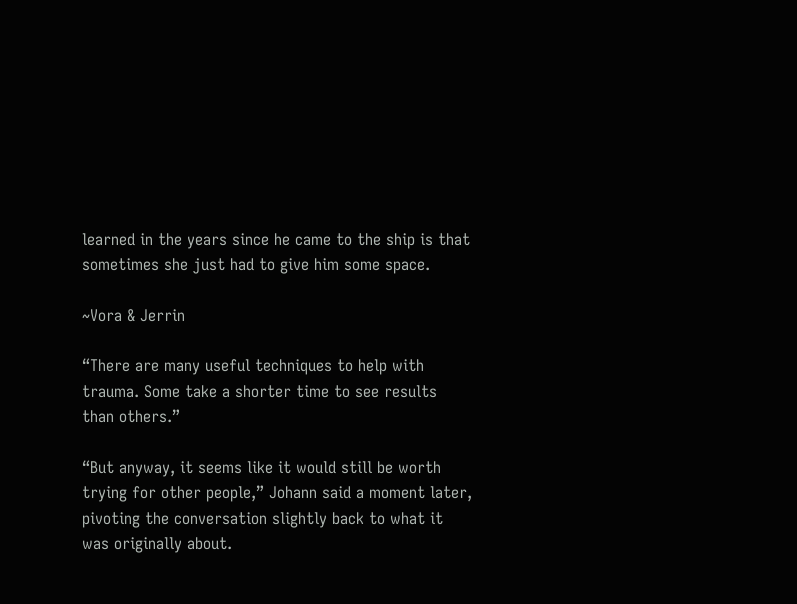learned in the years since he came to the ship is that sometimes she just had to give him some space.

~Vora & Jerrin

“There are many useful techniques to help with trauma. Some take a shorter time to see results than others.”

“But anyway, it seems like it would still be worth trying for other people,” Johann said a moment later, pivoting the conversation slightly back to what it was originally about.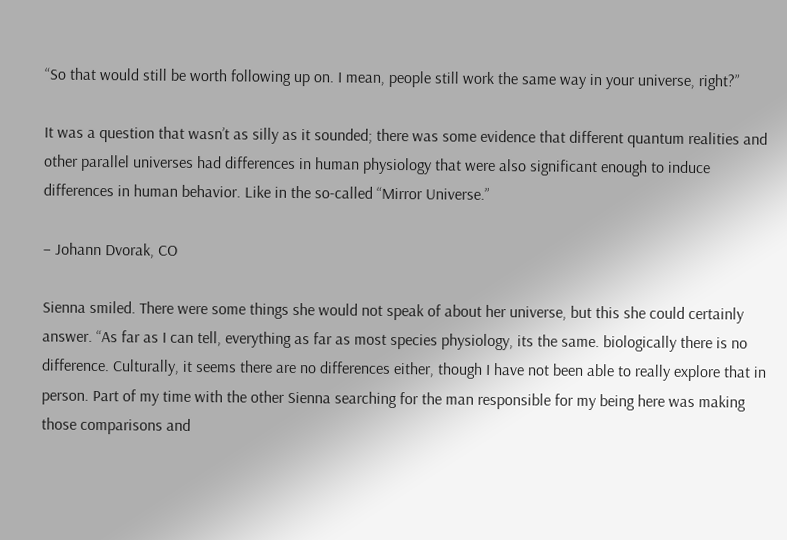“So that would still be worth following up on. I mean, people still work the same way in your universe, right?”

It was a question that wasn’t as silly as it sounded; there was some evidence that different quantum realities and other parallel universes had differences in human physiology that were also significant enough to induce differences in human behavior. Like in the so-called “Mirror Universe.”

– Johann Dvorak, CO

Sienna smiled. There were some things she would not speak of about her universe, but this she could certainly answer. “As far as I can tell, everything as far as most species physiology, its the same. biologically there is no difference. Culturally, it seems there are no differences either, though I have not been able to really explore that in person. Part of my time with the other Sienna searching for the man responsible for my being here was making those comparisons and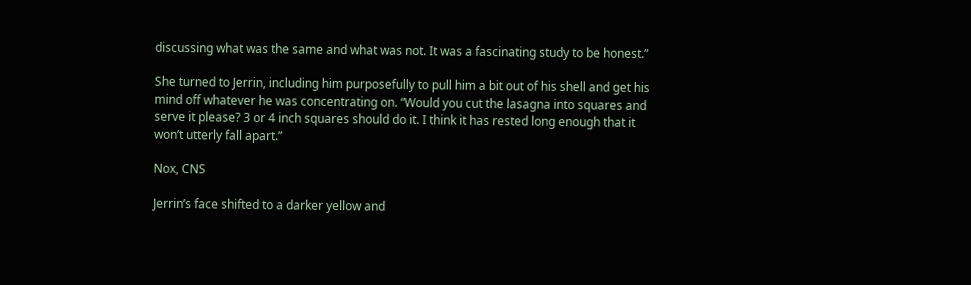discussing what was the same and what was not. It was a fascinating study to be honest.”

She turned to Jerrin, including him purposefully to pull him a bit out of his shell and get his mind off whatever he was concentrating on. “Would you cut the lasagna into squares and serve it please? 3 or 4 inch squares should do it. I think it has rested long enough that it won’t utterly fall apart.”

Nox, CNS

Jerrin’s face shifted to a darker yellow and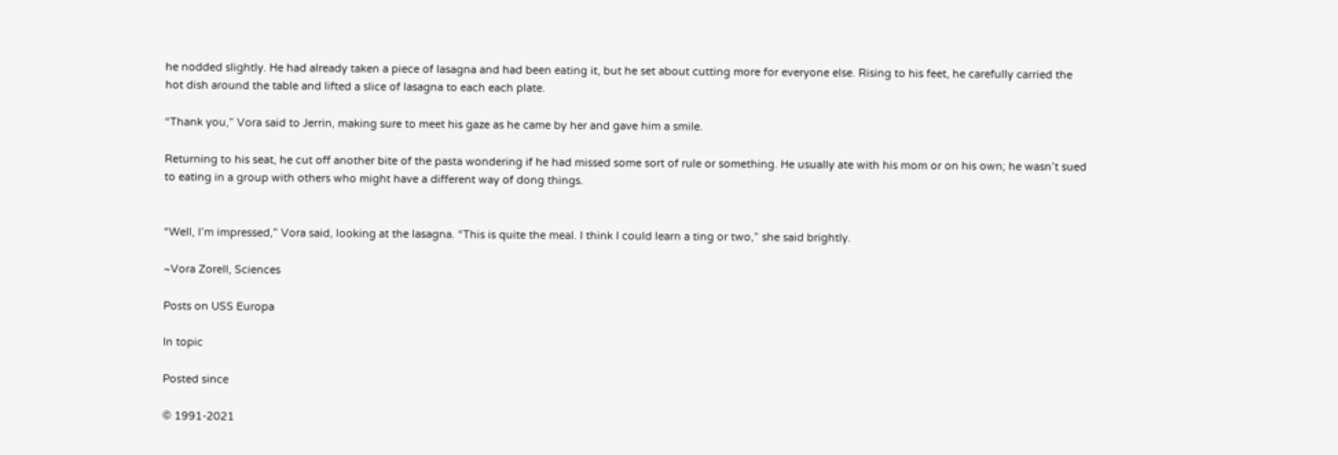he nodded slightly. He had already taken a piece of lasagna and had been eating it, but he set about cutting more for everyone else. Rising to his feet, he carefully carried the hot dish around the table and lifted a slice of lasagna to each each plate.

“Thank you,” Vora said to Jerrin, making sure to meet his gaze as he came by her and gave him a smile.

Returning to his seat, he cut off another bite of the pasta wondering if he had missed some sort of rule or something. He usually ate with his mom or on his own; he wasn’t sued to eating in a group with others who might have a different way of dong things.


“Well, I’m impressed,” Vora said, looking at the lasagna. “This is quite the meal. I think I could learn a ting or two,” she said brightly.

~Vora Zorell, Sciences

Posts on USS Europa

In topic

Posted since

© 1991-2021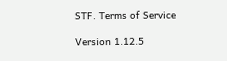STF. Terms of Service

Version 1.12.5